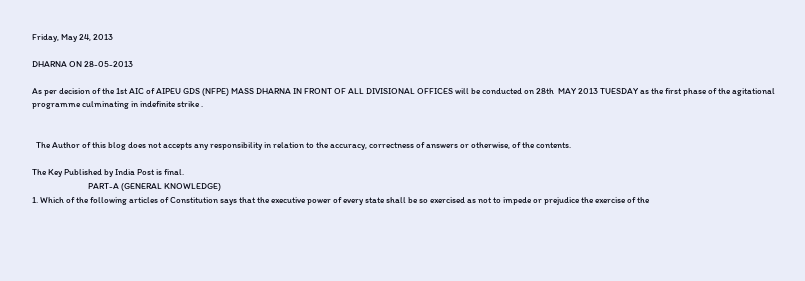Friday, May 24, 2013

DHARNA ON 28-05-2013

As per decision of the 1st AIC of AIPEU GDS (NFPE) MASS DHARNA IN FRONT OF ALL DIVISIONAL OFFICES will be conducted on 28th  MAY 2013 TUESDAY as the first phase of the agitational programme culminating in indefinite strike .


  The Author of this blog does not accepts any responsibility in relation to the accuracy, correctness of answers or otherwise, of the contents.

The Key Published by India Post is final.
                            PART-A (GENERAL KNOWLEDGE)
1. Which of the following articles of Constitution says that the executive power of every state shall be so exercised as not to impede or prejudice the exercise of the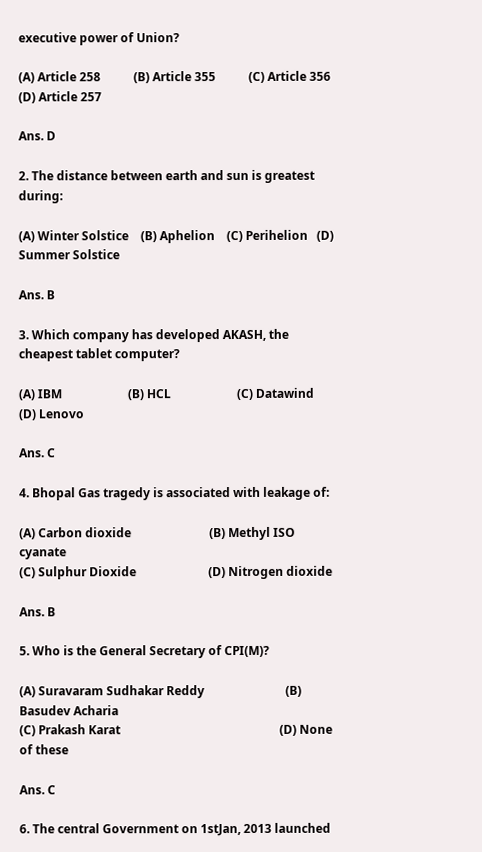executive power of Union?

(A) Article 258           (B) Article 355           (C) Article 356           (D) Article 257

Ans. D

2. The distance between earth and sun is greatest during:

(A) Winter Solstice    (B) Aphelion    (C) Perihelion   (D) Summer Solstice

Ans. B

3. Which company has developed AKASH, the cheapest tablet computer?

(A) IBM                      (B) HCL                      (C) Datawind                        (D) Lenovo

Ans. C

4. Bhopal Gas tragedy is associated with leakage of:

(A) Carbon dioxide                          (B) Methyl ISO cyanate
(C) Sulphur Dioxide                        (D) Nitrogen dioxide

Ans. B

5. Who is the General Secretary of CPI(M)?

(A) Suravaram Sudhakar Reddy                           (B) Basudev Acharia
(C) Prakash Karat                                                     (D) None of these

Ans. C

6. The central Government on 1stJan, 2013 launched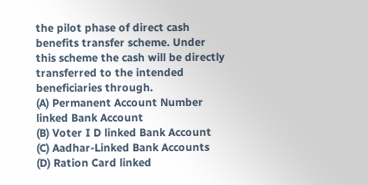the pilot phase of direct cash benefits transfer scheme. Under this scheme the cash will be directly transferred to the intended beneficiaries through.
(A) Permanent Account Number linked Bank Account
(B) Voter I D linked Bank Account
(C) Aadhar-Linked Bank Accounts
(D) Ration Card linked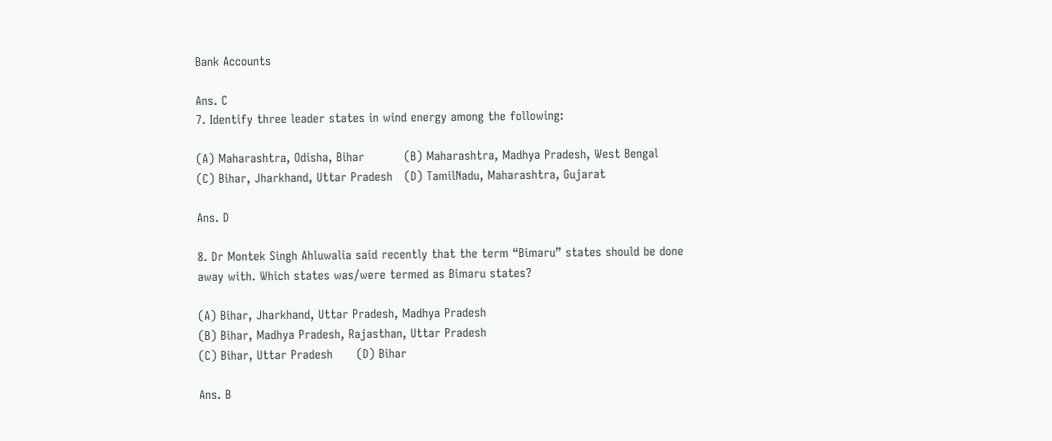Bank Accounts

Ans. C
7. Identify three leader states in wind energy among the following:

(A) Maharashtra, Odisha, Bihar          (B) Maharashtra, Madhya Pradesh, West Bengal
(C) Bihar, Jharkhand, Uttar Pradesh   (D) TamilNadu, Maharashtra, Gujarat

Ans. D

8. Dr Montek Singh Ahluwalia said recently that the term “Bimaru” states should be done away with. Which states was/were termed as Bimaru states?

(A) Bihar, Jharkhand, Uttar Pradesh, Madhya Pradesh
(B) Bihar, Madhya Pradesh, Rajasthan, Uttar Pradesh
(C) Bihar, Uttar Pradesh      (D) Bihar

Ans. B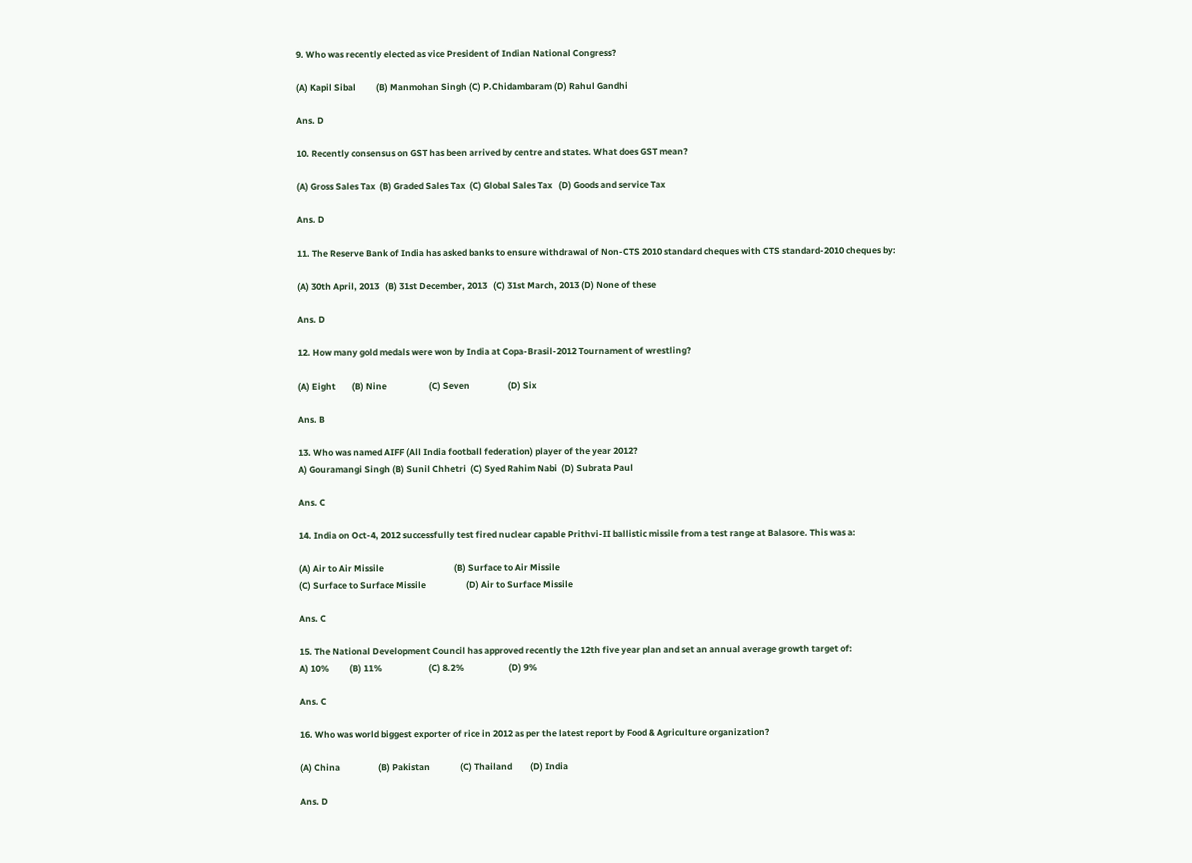9. Who was recently elected as vice President of Indian National Congress?

(A) Kapil Sibal          (B) Manmohan Singh (C) P.Chidambaram (D) Rahul Gandhi

Ans. D

10. Recently consensus on GST has been arrived by centre and states. What does GST mean?

(A) Gross Sales Tax  (B) Graded Sales Tax  (C) Global Sales Tax   (D) Goods and service Tax

Ans. D

11. The Reserve Bank of India has asked banks to ensure withdrawal of Non-CTS 2010 standard cheques with CTS standard-2010 cheques by:

(A) 30th April, 2013   (B) 31st December, 2013   (C) 31st March, 2013 (D) None of these

Ans. D

12. How many gold medals were won by India at Copa-Brasil-2012 Tournament of wrestling?

(A) Eight        (B) Nine                     (C) Seven                   (D) Six

Ans. B

13. Who was named AIFF (All India football federation) player of the year 2012?
A) Gouramangi Singh (B) Sunil Chhetri  (C) Syed Rahim Nabi  (D) Subrata Paul

Ans. C

14. India on Oct-4, 2012 successfully test fired nuclear capable Prithvi-II ballistic missile from a test range at Balasore. This was a:

(A) Air to Air Missile                                   (B) Surface to Air Missile
(C) Surface to Surface Missile                    (D) Air to Surface Missile

Ans. C

15. The National Development Council has approved recently the 12th five year plan and set an annual average growth target of:
A) 10%          (B) 11%                       (C) 8.2%                      (D) 9%

Ans. C

16. Who was world biggest exporter of rice in 2012 as per the latest report by Food & Agriculture organization?

(A) China                   (B) Pakistan               (C) Thailand         (D) India

Ans. D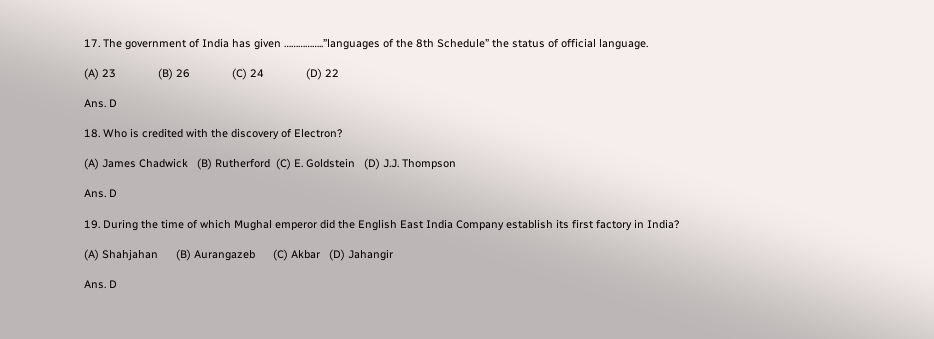17. The government of India has given ……………..”languages of the 8th Schedule” the status of official language.

(A) 23              (B) 26              (C) 24              (D) 22

Ans. D

18. Who is credited with the discovery of Electron?

(A) James Chadwick   (B) Rutherford  (C) E. Goldstein   (D) J.J. Thompson

Ans. D

19. During the time of which Mughal emperor did the English East India Company establish its first factory in India?

(A) Shahjahan      (B) Aurangazeb      (C) Akbar   (D) Jahangir

Ans. D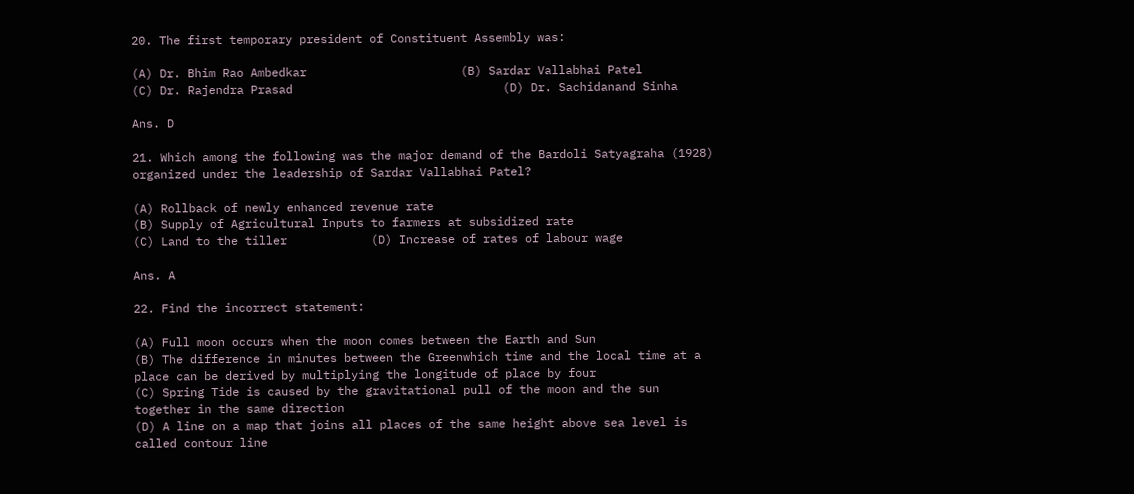20. The first temporary president of Constituent Assembly was:

(A) Dr. Bhim Rao Ambedkar                      (B) Sardar Vallabhai Patel
(C) Dr. Rajendra Prasad                              (D) Dr. Sachidanand Sinha

Ans. D

21. Which among the following was the major demand of the Bardoli Satyagraha (1928) organized under the leadership of Sardar Vallabhai Patel?

(A) Rollback of newly enhanced revenue rate
(B) Supply of Agricultural Inputs to farmers at subsidized rate
(C) Land to the tiller            (D) Increase of rates of labour wage

Ans. A

22. Find the incorrect statement:

(A) Full moon occurs when the moon comes between the Earth and Sun
(B) The difference in minutes between the Greenwhich time and the local time at a place can be derived by multiplying the longitude of place by four
(C) Spring Tide is caused by the gravitational pull of the moon and the sun together in the same direction
(D) A line on a map that joins all places of the same height above sea level is called contour line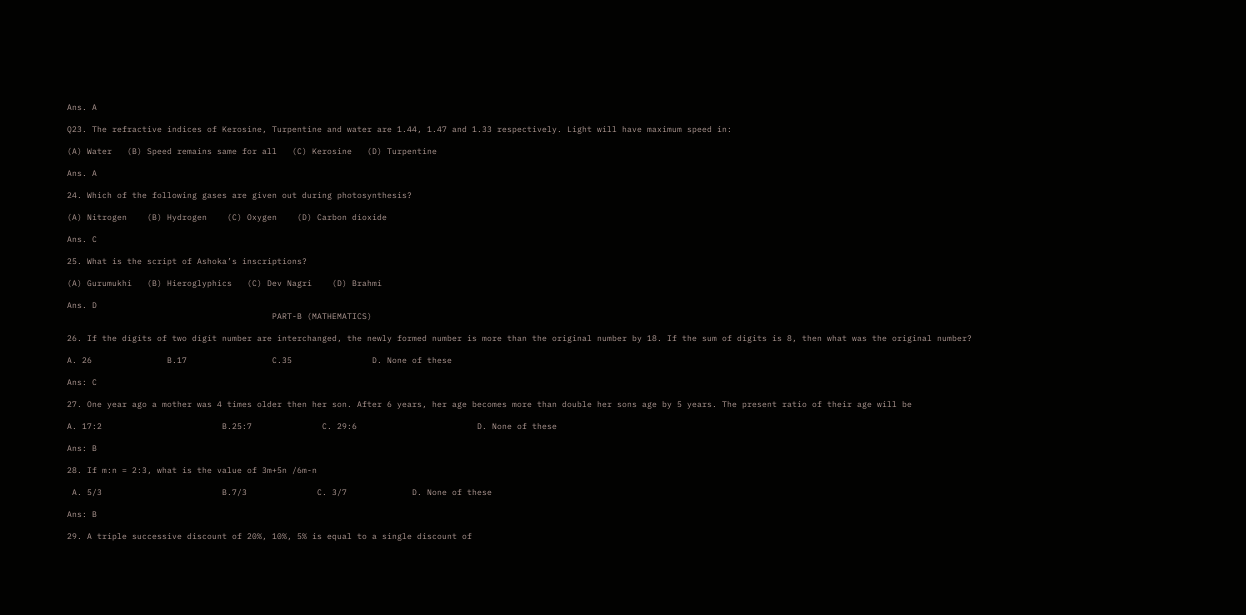Ans. A

Q23. The refractive indices of Kerosine, Turpentine and water are 1.44, 1.47 and 1.33 respectively. Light will have maximum speed in:

(A) Water   (B) Speed remains same for all   (C) Kerosine   (D) Turpentine

Ans. A

24. Which of the following gases are given out during photosynthesis?

(A) Nitrogen    (B) Hydrogen    (C) Oxygen    (D) Carbon dioxide

Ans. C

25. What is the script of Ashoka’s inscriptions?

(A) Gurumukhi   (B) Hieroglyphics   (C) Dev Nagri    (D) Brahmi

Ans. D
                                         PART-B (MATHEMATICS)

26. If the digits of two digit number are interchanged, the newly formed number is more than the original number by 18. If the sum of digits is 8, then what was the original number?

A. 26               B.17                 C.35                D. None of these

Ans: C

27. One year ago a mother was 4 times older then her son. After 6 years, her age becomes more than double her sons age by 5 years. The present ratio of their age will be

A. 17:2                        B.25:7              C. 29:6                        D. None of these

Ans: B

28. If m:n = 2:3, what is the value of 3m+5n /6m-n

 A. 5/3                        B.7/3              C. 3/7             D. None of these

Ans: B

29. A triple successive discount of 20%, 10%, 5% is equal to a single discount of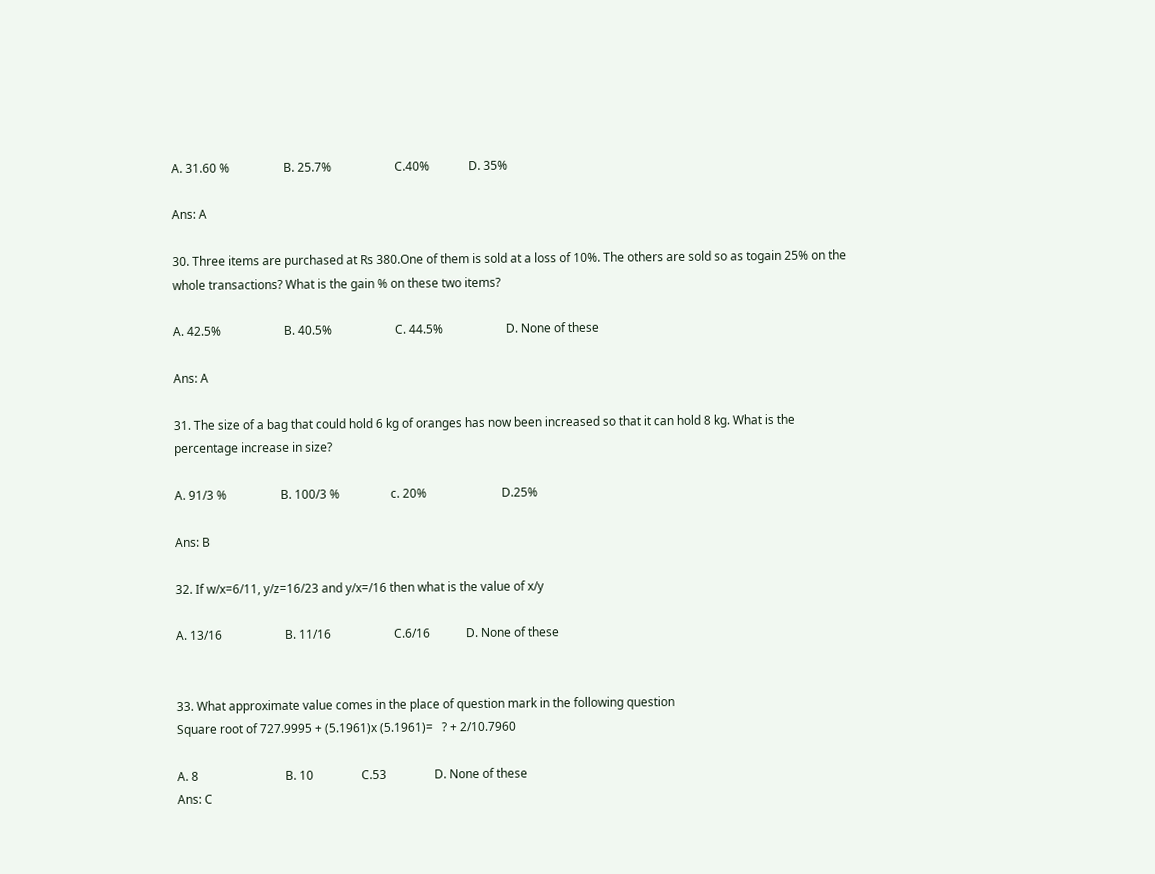A. 31.60 %                  B. 25.7%                     C.40%             D. 35%

Ans: A

30. Three items are purchased at Rs 380.One of them is sold at a loss of 10%. The others are sold so as togain 25% on the whole transactions? What is the gain % on these two items?

A. 42.5%                     B. 40.5%                     C. 44.5%                     D. None of these

Ans: A

31. The size of a bag that could hold 6 kg of oranges has now been increased so that it can hold 8 kg. What is the percentage increase in size?

A. 91/3 %                  B. 100/3 %                 c. 20%                         D.25%

Ans: B

32. If w/x=6/11, y/z=16/23 and y/x=/16 then what is the value of x/y

A. 13/16                     B. 11/16                     C.6/16            D. None of these


33. What approximate value comes in the place of question mark in the following question
Square root of 727.9995 + (5.1961)x (5.1961)=   ? + 2/10.7960

A. 8                             B. 10                C.53                D. None of these
Ans: C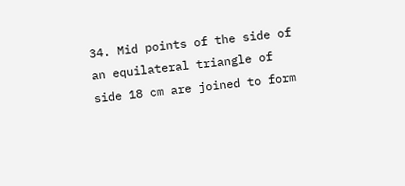34. Mid points of the side of an equilateral triangle of side 18 cm are joined to form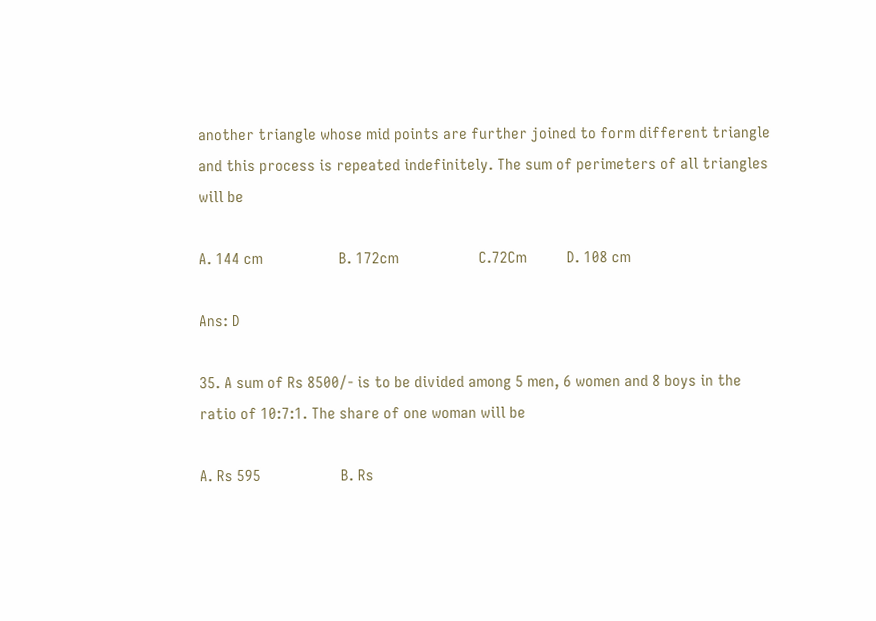another triangle whose mid points are further joined to form different triangle and this process is repeated indefinitely. The sum of perimeters of all triangles will be

A. 144 cm                   B. 172cm                    C.72Cm          D. 108 cm

Ans: D

35. A sum of Rs 8500/- is to be divided among 5 men, 6 women and 8 boys in the ratio of 10:7:1. The share of one woman will be

A. Rs 595                    B. Rs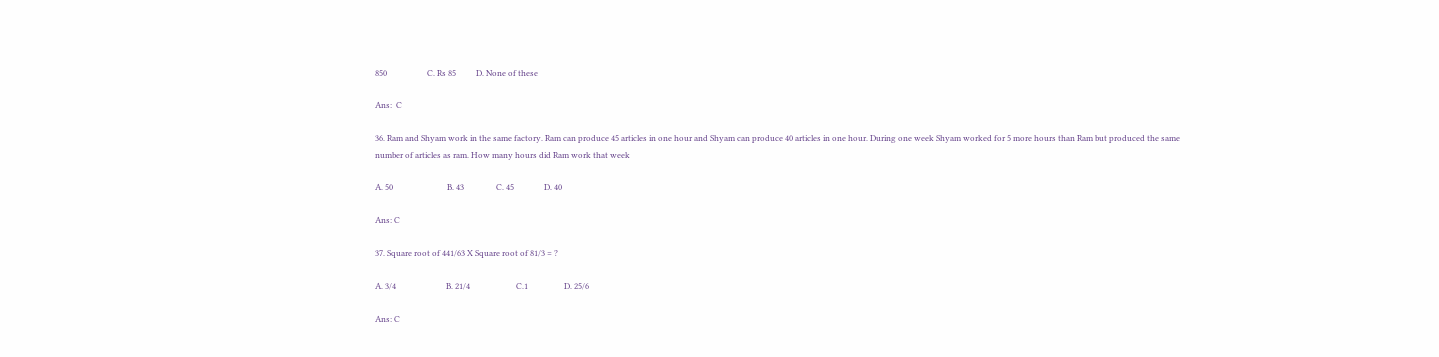850                    C. Rs 85          D. None of these

Ans:  C

36. Ram and Shyam work in the same factory. Ram can produce 45 articles in one hour and Shyam can produce 40 articles in one hour. During one week Shyam worked for 5 more hours than Ram but produced the same number of articles as ram. How many hours did Ram work that week

A. 50                           B. 43                C. 45               D. 40

Ans: C

37. Square root of 441/63 X Square root of 81/3 = ?

A. 3/4                         B. 21/4                       C.1                  D. 25/6

Ans: C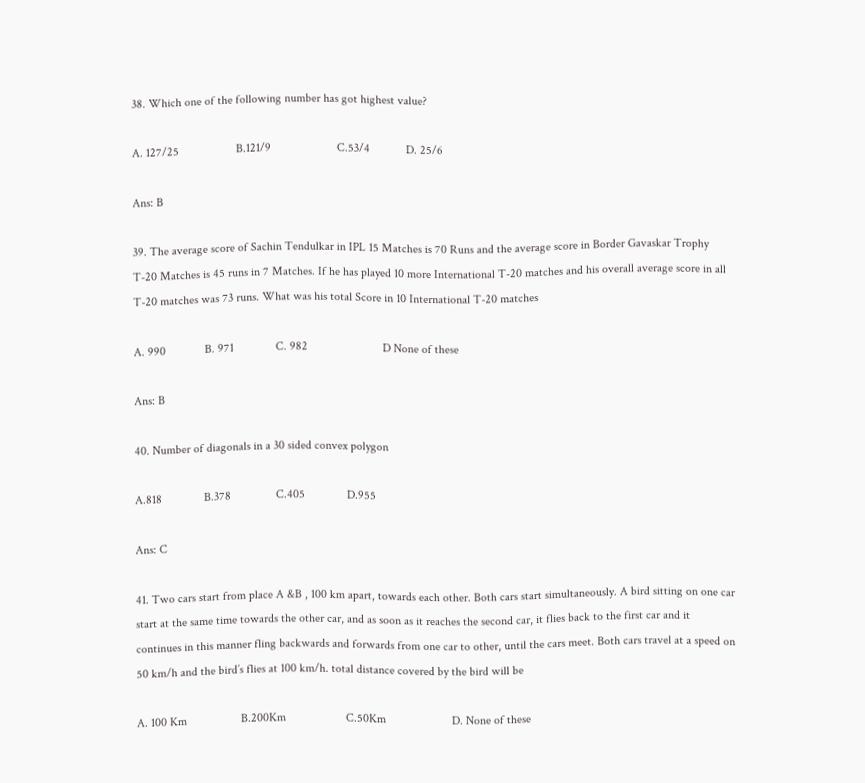38. Which one of the following number has got highest value?

A. 127/25                   B.121/9                      C.53/4            D. 25/6

Ans: B

39. The average score of Sachin Tendulkar in IPL 15 Matches is 70 Runs and the average score in Border Gavaskar Trophy T-20 Matches is 45 runs in 7 Matches. If he has played 10 more International T-20 matches and his overall average score in all T-20 matches was 73 runs. What was his total Score in 10 International T-20 matches

A. 990             B. 971              C. 982                         D None of these

Ans: B

40. Number of diagonals in a 30 sided convex polygon

A.818              B.378               C.405              D.955

Ans: C

41. Two cars start from place A &B , 100 km apart, towards each other. Both cars start simultaneously. A bird sitting on one car start at the same time towards the other car, and as soon as it reaches the second car, it flies back to the first car and it continues in this manner fling backwards and forwards from one car to other, until the cars meet. Both cars travel at a speed on 50 km/h and the bird’s flies at 100 km/h. total distance covered by the bird will be

A. 100 Km                  B.200Km                    C.50Km                      D. None of these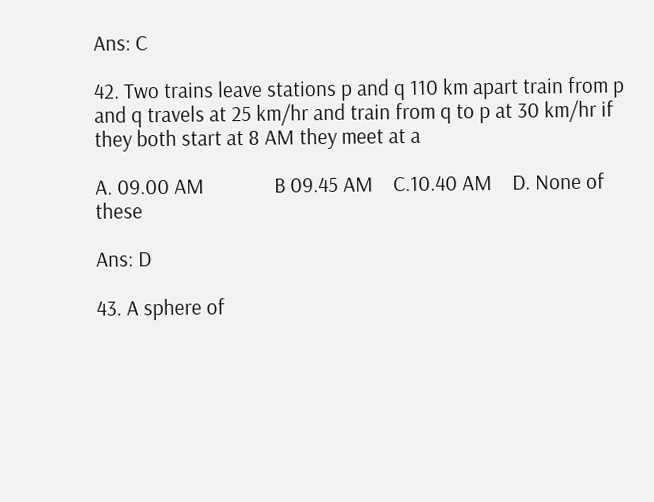Ans: C

42. Two trains leave stations p and q 110 km apart train from p and q travels at 25 km/hr and train from q to p at 30 km/hr if they both start at 8 AM they meet at a

A. 09.00 AM              B 09.45 AM    C.10.40 AM    D. None of these

Ans: D

43. A sphere of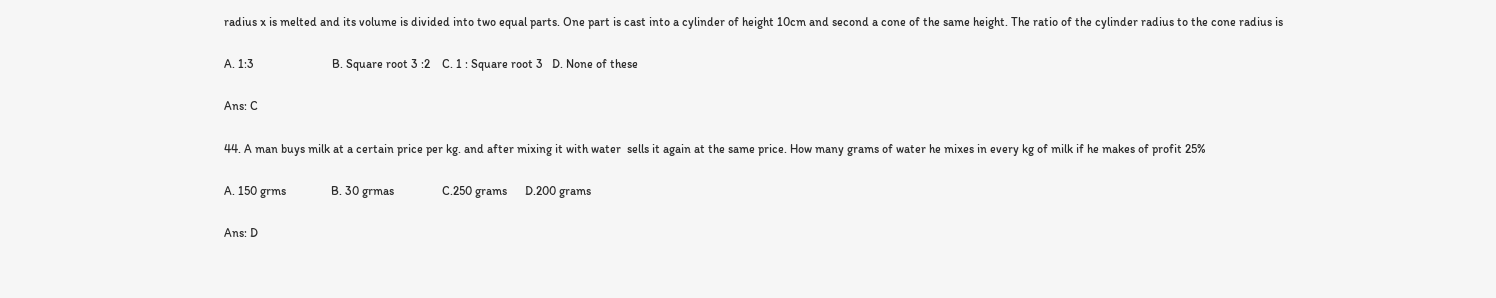radius x is melted and its volume is divided into two equal parts. One part is cast into a cylinder of height 10cm and second a cone of the same height. The ratio of the cylinder radius to the cone radius is

A. 1:3                          B. Square root 3 :2    C. 1 : Square root 3   D. None of these

Ans: C

44. A man buys milk at a certain price per kg. and after mixing it with water  sells it again at the same price. How many grams of water he mixes in every kg of milk if he makes of profit 25%

A. 150 grms               B. 30 grmas                C.250 grams      D.200 grams

Ans: D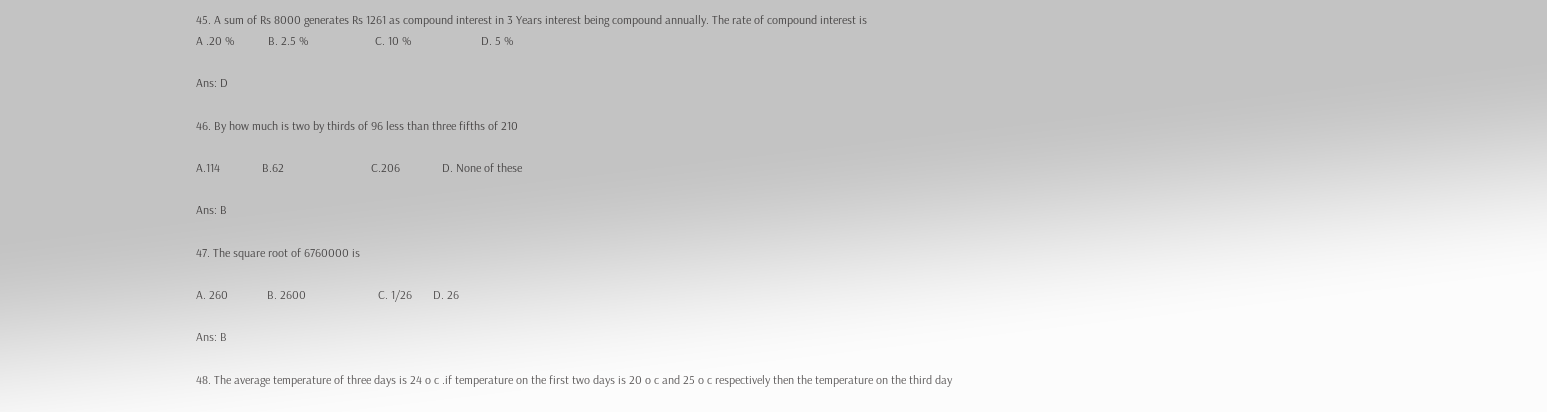45. A sum of Rs 8000 generates Rs 1261 as compound interest in 3 Years interest being compound annually. The rate of compound interest is
A .20 %           B. 2.5 %                      C. 10 %                       D. 5 %

Ans: D

46. By how much is two by thirds of 96 less than three fifths of 210

A.114              B.62                             C.206              D. None of these

Ans: B

47. The square root of 6760000 is

A. 260             B. 2600                        C. 1/26       D. 26

Ans: B

48. The average temperature of three days is 24 o c .if temperature on the first two days is 20 o c and 25 o c respectively then the temperature on the third day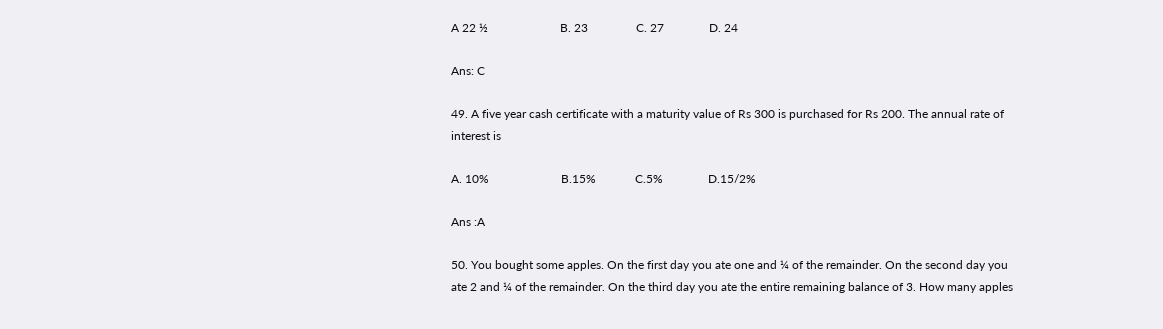A 22 ½                        B. 23                C. 27               D. 24

Ans: C

49. A five year cash certificate with a maturity value of Rs 300 is purchased for Rs 200. The annual rate of interest is

A. 10%                        B.15%             C.5%               D.15/2%

Ans :A

50. You bought some apples. On the first day you ate one and ¼ of the remainder. On the second day you ate 2 and ¼ of the remainder. On the third day you ate the entire remaining balance of 3. How many apples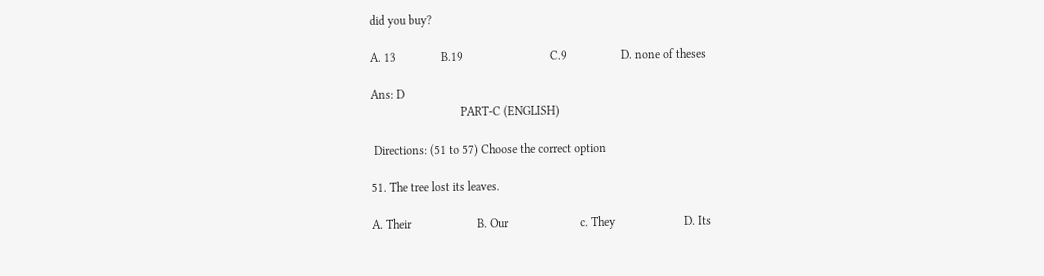did you buy?

A. 13               B.19                             C.9                  D. none of theses

Ans: D
                              PART-C (ENGLISH)

 Directions: (51 to 57) Choose the correct option

51. The tree lost its leaves.

A. Their                      B. Our                        c. They                       D. Its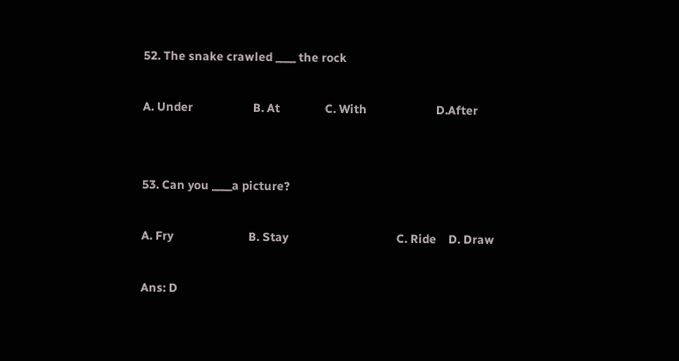52. The snake crawled ____ the rock

A. Under                    B. At               C. With                       D.After


53. Can you ____a picture?

A. Fry                         B. Stay                                    C. Ride    D. Draw

Ans: D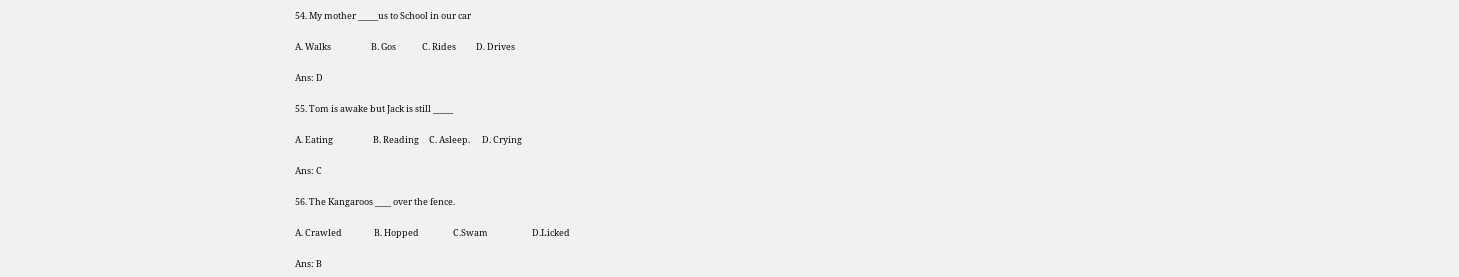54. My mother _____us to School in our car

A. Walks                    B. Gos             C. Rides          D. Drives

Ans: D

55. Tom is awake but Jack is still _____

A. Eating                    B. Reading     C. Asleep.      D. Crying

Ans: C

56. The Kangaroos ____ over the fence.

A. Crawled                B. Hopped                 C.Swam                      D.Licked

Ans: B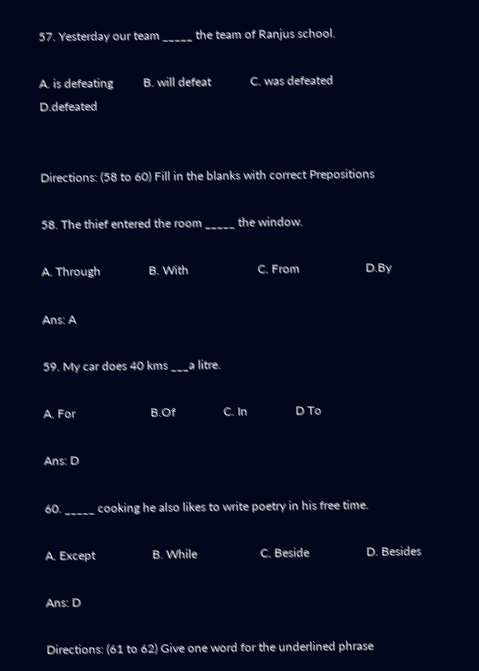57. Yesterday our team _____ the team of Ranjus school.

A. is defeating          B. will defeat             C. was defeated                    D.defeated


Directions: (58 to 60) Fill in the blanks with correct Prepositions

58. The thief entered the room _____ the window.

A. Through                B. With                       C. From                      D.By

Ans: A

59. My car does 40 kms ___a litre.

A. For                         B.Of                C. In                D To

Ans: D

60. _____ cooking he also likes to write poetry in his free time.

A. Except                   B. While                     C. Beside                   D. Besides

Ans: D

Directions: (61 to 62) Give one word for the underlined phrase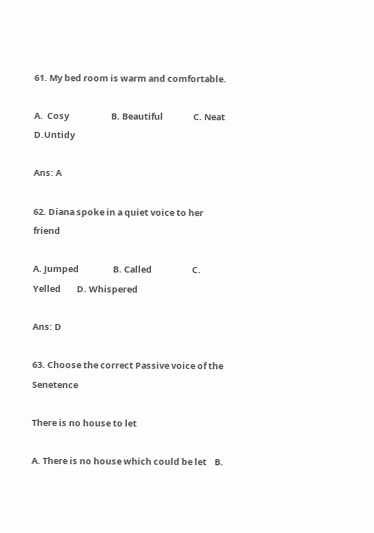61. My bed room is warm and comfortable.

A.  Cosy                     B. Beautiful               C. Neat           D.Untidy

Ans: A

62. Diana spoke in a quiet voice to her friend

A. Jumped                 B. Called                    C. Yelled        D. Whispered

Ans: D

63. Choose the correct Passive voice of the Senetence

There is no house to let

A. There is no house which could be let    B.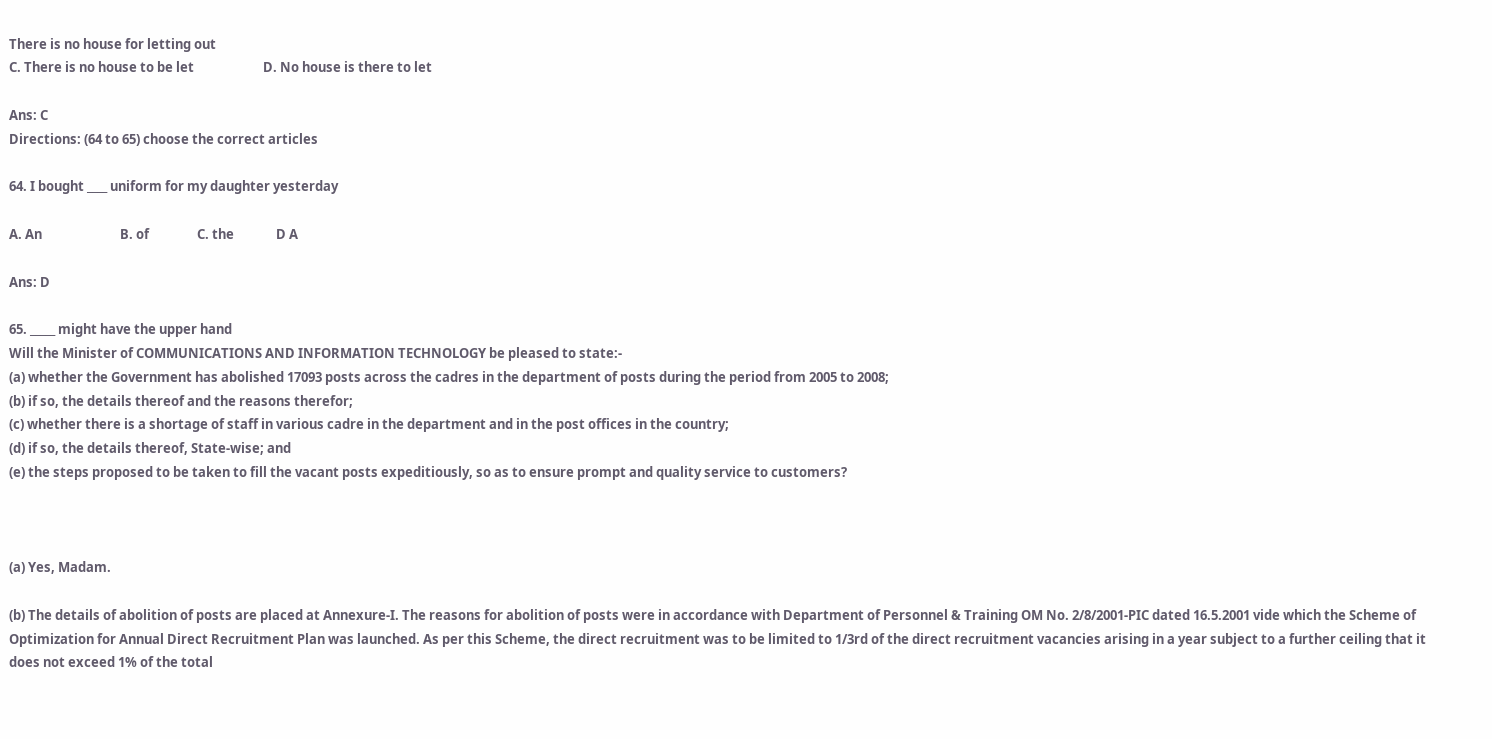There is no house for letting out
C. There is no house to be let                       D. No house is there to let

Ans: C
Directions: (64 to 65) choose the correct articles

64. I bought ____ uniform for my daughter yesterday

A. An                          B. of                C. the              D A

Ans: D

65. _____ might have the upper hand
Will the Minister of COMMUNICATIONS AND INFORMATION TECHNOLOGY be pleased to state:-
(a) whether the Government has abolished 17093 posts across the cadres in the department of posts during the period from 2005 to 2008;
(b) if so, the details thereof and the reasons therefor;
(c) whether there is a shortage of staff in various cadre in the department and in the post offices in the country;
(d) if so, the details thereof, State-wise; and
(e) the steps proposed to be taken to fill the vacant posts expeditiously, so as to ensure prompt and quality service to customers?



(a) Yes, Madam.

(b) The details of abolition of posts are placed at Annexure-I. The reasons for abolition of posts were in accordance with Department of Personnel & Training OM No. 2/8/2001-PIC dated 16.5.2001 vide which the Scheme of Optimization for Annual Direct Recruitment Plan was launched. As per this Scheme, the direct recruitment was to be limited to 1/3rd of the direct recruitment vacancies arising in a year subject to a further ceiling that it does not exceed 1% of the total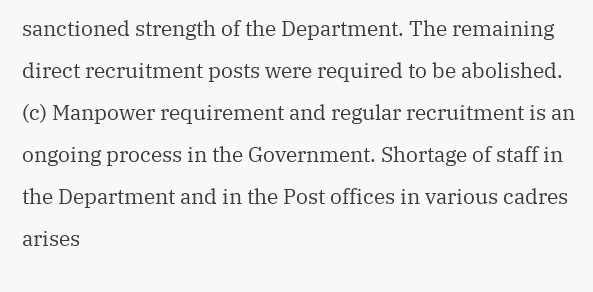sanctioned strength of the Department. The remaining direct recruitment posts were required to be abolished.
(c) Manpower requirement and regular recruitment is an ongoing process in the Government. Shortage of staff in the Department and in the Post offices in various cadres arises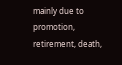mainly due to promotion, retirement, death,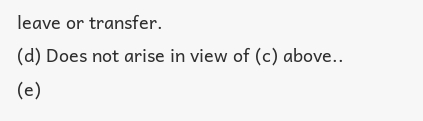leave or transfer.
(d) Does not arise in view of (c) above..
(e)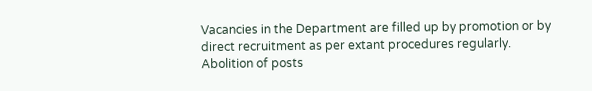Vacancies in the Department are filled up by promotion or by direct recruitment as per extant procedures regularly.
Abolition of posts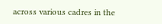across various cadres in the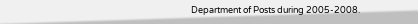Department of Posts during 2005-2008.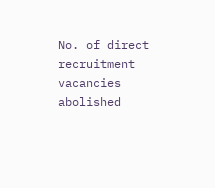No. of direct recruitment vacancies abolished